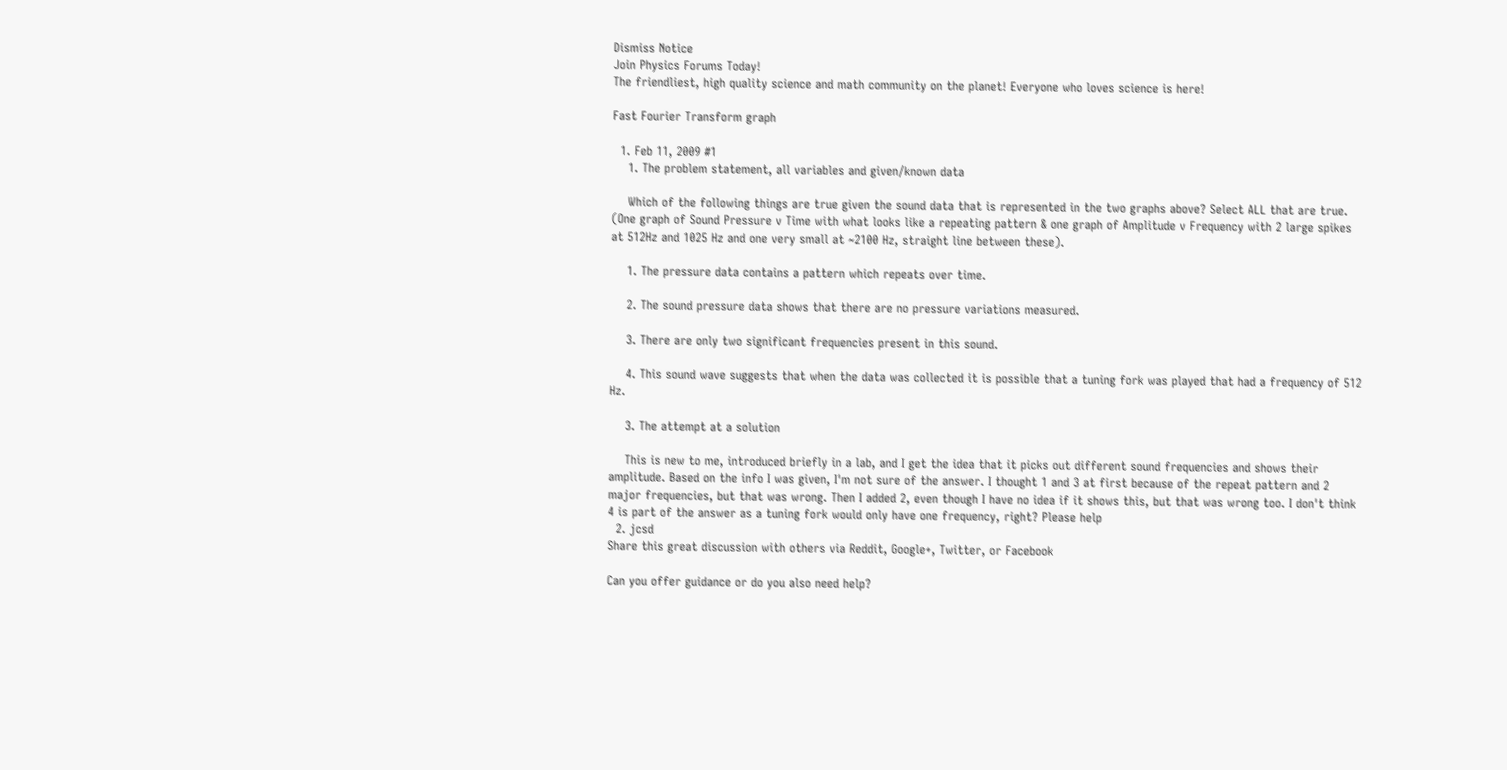Dismiss Notice
Join Physics Forums Today!
The friendliest, high quality science and math community on the planet! Everyone who loves science is here!

Fast Fourier Transform graph

  1. Feb 11, 2009 #1
    1. The problem statement, all variables and given/known data

    Which of the following things are true given the sound data that is represented in the two graphs above? Select ALL that are true. (One graph of Sound Pressure v Time with what looks like a repeating pattern & one graph of Amplitude v Frequency with 2 large spikes at 512Hz and 1025 Hz and one very small at ~2100 Hz, straight line between these).

    1. The pressure data contains a pattern which repeats over time.

    2. The sound pressure data shows that there are no pressure variations measured.

    3. There are only two significant frequencies present in this sound.

    4. This sound wave suggests that when the data was collected it is possible that a tuning fork was played that had a frequency of 512 Hz.

    3. The attempt at a solution

    This is new to me, introduced briefly in a lab, and I get the idea that it picks out different sound frequencies and shows their amplitude. Based on the info I was given, I'm not sure of the answer. I thought 1 and 3 at first because of the repeat pattern and 2 major frequencies, but that was wrong. Then I added 2, even though I have no idea if it shows this, but that was wrong too. I don't think 4 is part of the answer as a tuning fork would only have one frequency, right? Please help
  2. jcsd
Share this great discussion with others via Reddit, Google+, Twitter, or Facebook

Can you offer guidance or do you also need help?